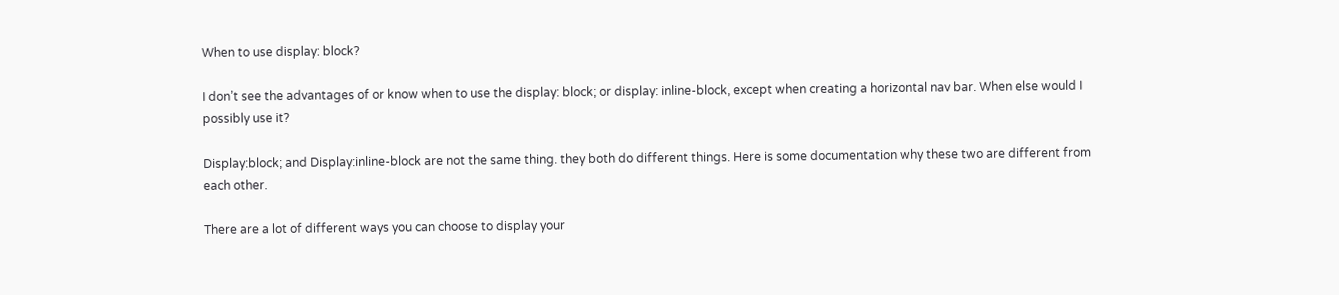When to use display: block?

I don’t see the advantages of or know when to use the display: block; or display: inline-block, except when creating a horizontal nav bar. When else would I possibly use it?

Display:block; and Display:inline-block are not the same thing. they both do different things. Here is some documentation why these two are different from each other.

There are a lot of different ways you can choose to display your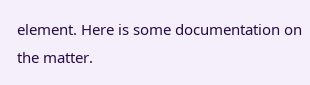element. Here is some documentation on the matter.